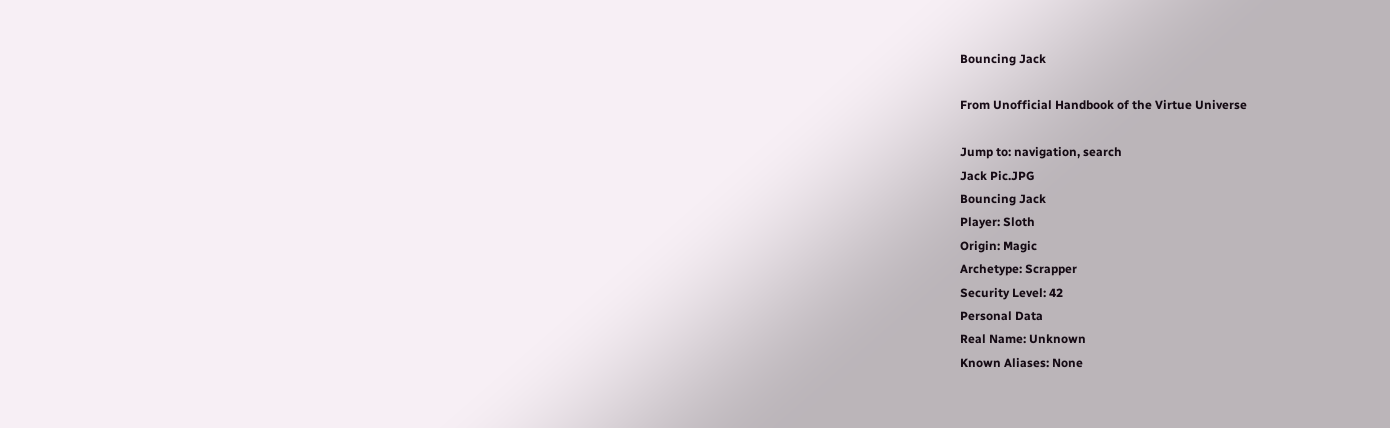Bouncing Jack

From Unofficial Handbook of the Virtue Universe

Jump to: navigation, search
Jack Pic.JPG
Bouncing Jack
Player: Sloth
Origin: Magic
Archetype: Scrapper
Security Level: 42
Personal Data
Real Name: Unknown
Known Aliases: None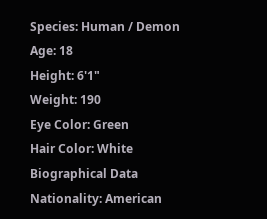Species: Human / Demon
Age: 18
Height: 6'1"
Weight: 190
Eye Color: Green
Hair Color: White
Biographical Data
Nationality: American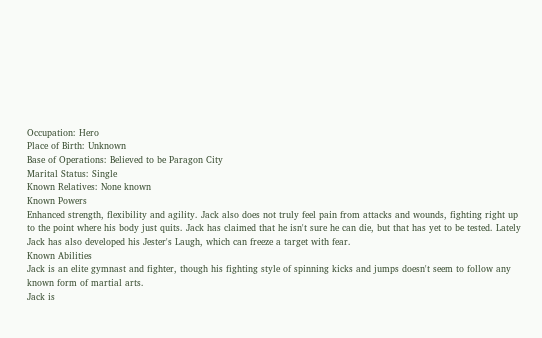Occupation: Hero
Place of Birth: Unknown
Base of Operations: Believed to be Paragon City
Marital Status: Single
Known Relatives: None known
Known Powers
Enhanced strength, flexibility and agility. Jack also does not truly feel pain from attacks and wounds, fighting right up to the point where his body just quits. Jack has claimed that he isn't sure he can die, but that has yet to be tested. Lately Jack has also developed his Jester's Laugh, which can freeze a target with fear.
Known Abilities
Jack is an elite gymnast and fighter, though his fighting style of spinning kicks and jumps doesn't seem to follow any known form of martial arts.
Jack is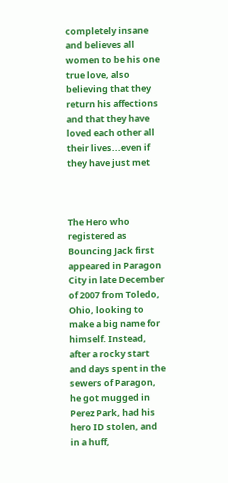completely insane and believes all women to be his one true love, also believing that they return his affections and that they have loved each other all their lives...even if they have just met



The Hero who registered as Bouncing Jack first appeared in Paragon City in late December of 2007 from Toledo, Ohio, looking to make a big name for himself. Instead, after a rocky start and days spent in the sewers of Paragon, he got mugged in Perez Park, had his hero ID stolen, and in a huff,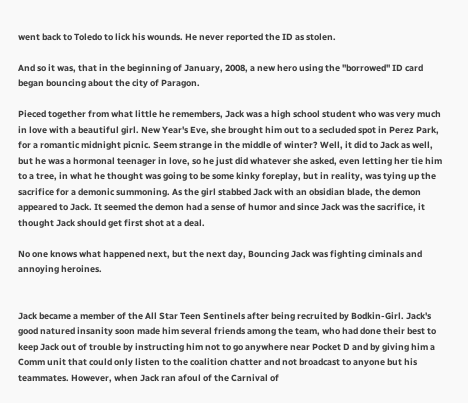went back to Toledo to lick his wounds. He never reported the ID as stolen.

And so it was, that in the beginning of January, 2008, a new hero using the "borrowed" ID card began bouncing about the city of Paragon.

Pieced together from what little he remembers, Jack was a high school student who was very much in love with a beautiful girl. New Year's Eve, she brought him out to a secluded spot in Perez Park, for a romantic midnight picnic. Seem strange in the middle of winter? Well, it did to Jack as well, but he was a hormonal teenager in love, so he just did whatever she asked, even letting her tie him to a tree, in what he thought was going to be some kinky foreplay, but in reality, was tying up the sacrifice for a demonic summoning. As the girl stabbed Jack with an obsidian blade, the demon appeared to Jack. It seemed the demon had a sense of humor and since Jack was the sacrifice, it thought Jack should get first shot at a deal.

No one knows what happened next, but the next day, Bouncing Jack was fighting ciminals and annoying heroines.


Jack became a member of the All Star Teen Sentinels after being recruited by Bodkin-Girl. Jack's good natured insanity soon made him several friends among the team, who had done their best to keep Jack out of trouble by instructing him not to go anywhere near Pocket D and by giving him a Comm unit that could only listen to the coalition chatter and not broadcast to anyone but his teammates. However, when Jack ran afoul of the Carnival of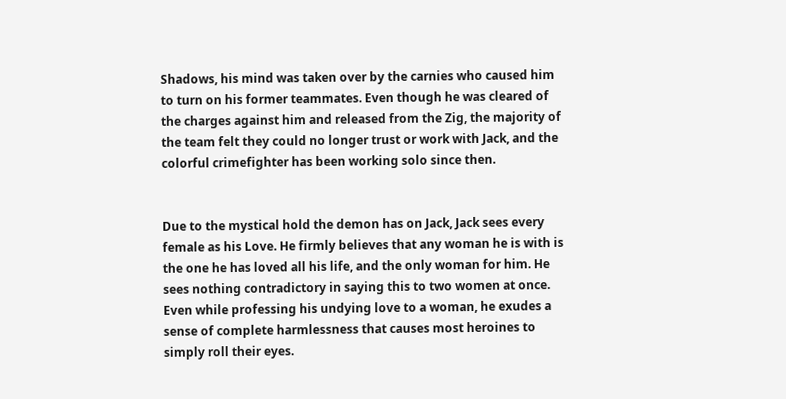Shadows, his mind was taken over by the carnies who caused him to turn on his former teammates. Even though he was cleared of the charges against him and released from the Zig, the majority of the team felt they could no longer trust or work with Jack, and the colorful crimefighter has been working solo since then.


Due to the mystical hold the demon has on Jack, Jack sees every female as his Love. He firmly believes that any woman he is with is the one he has loved all his life, and the only woman for him. He sees nothing contradictory in saying this to two women at once. Even while professing his undying love to a woman, he exudes a sense of complete harmlessness that causes most heroines to simply roll their eyes.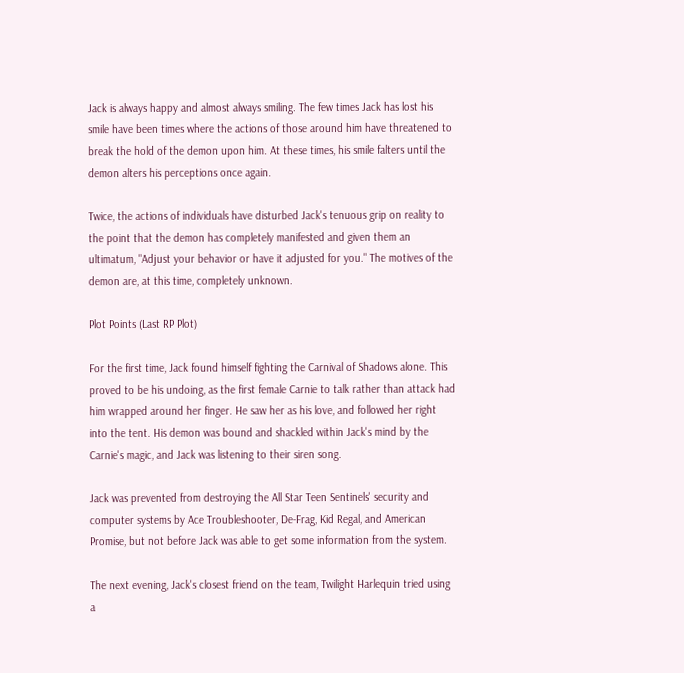Jack is always happy and almost always smiling. The few times Jack has lost his smile have been times where the actions of those around him have threatened to break the hold of the demon upon him. At these times, his smile falters until the demon alters his perceptions once again.

Twice, the actions of individuals have disturbed Jack's tenuous grip on reality to the point that the demon has completely manifested and given them an ultimatum, "Adjust your behavior or have it adjusted for you." The motives of the demon are, at this time, completely unknown.

Plot Points (Last RP Plot)

For the first time, Jack found himself fighting the Carnival of Shadows alone. This proved to be his undoing, as the first female Carnie to talk rather than attack had him wrapped around her finger. He saw her as his love, and followed her right into the tent. His demon was bound and shackled within Jack's mind by the Carnie's magic, and Jack was listening to their siren song.

Jack was prevented from destroying the All Star Teen Sentinels' security and computer systems by Ace Troubleshooter, De-Frag, Kid Regal, and American Promise, but not before Jack was able to get some information from the system.

The next evening, Jack's closest friend on the team, Twilight Harlequin tried using a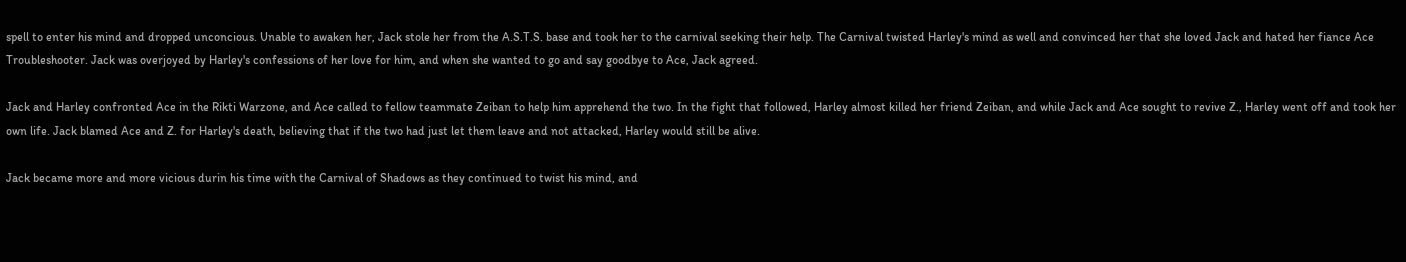spell to enter his mind and dropped unconcious. Unable to awaken her, Jack stole her from the A.S.T.S. base and took her to the carnival seeking their help. The Carnival twisted Harley's mind as well and convinced her that she loved Jack and hated her fiance Ace Troubleshooter. Jack was overjoyed by Harley's confessions of her love for him, and when she wanted to go and say goodbye to Ace, Jack agreed.

Jack and Harley confronted Ace in the Rikti Warzone, and Ace called to fellow teammate Zeiban to help him apprehend the two. In the fight that followed, Harley almost killed her friend Zeiban, and while Jack and Ace sought to revive Z., Harley went off and took her own life. Jack blamed Ace and Z. for Harley's death, believing that if the two had just let them leave and not attacked, Harley would still be alive.

Jack became more and more vicious durin his time with the Carnival of Shadows as they continued to twist his mind, and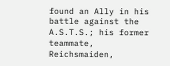found an Ally in his battle against the A.S.T.S.; his former teammate, Reichsmaiden,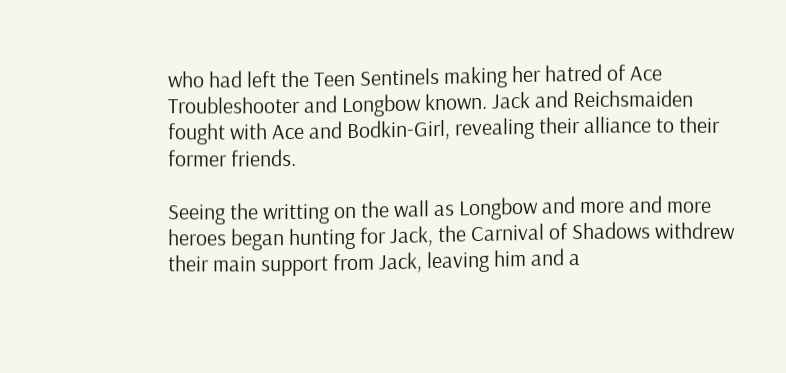who had left the Teen Sentinels making her hatred of Ace Troubleshooter and Longbow known. Jack and Reichsmaiden fought with Ace and Bodkin-Girl, revealing their alliance to their former friends.

Seeing the writting on the wall as Longbow and more and more heroes began hunting for Jack, the Carnival of Shadows withdrew their main support from Jack, leaving him and a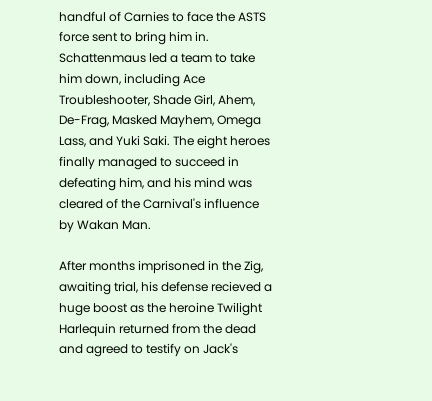handful of Carnies to face the ASTS force sent to bring him in. Schattenmaus led a team to take him down, including Ace Troubleshooter, Shade Girl, Ahem, De-Frag, Masked Mayhem, Omega Lass, and Yuki Saki. The eight heroes finally managed to succeed in defeating him, and his mind was cleared of the Carnival's influence by Wakan Man.

After months imprisoned in the Zig, awaiting trial, his defense recieved a huge boost as the heroine Twilight Harlequin returned from the dead and agreed to testify on Jack's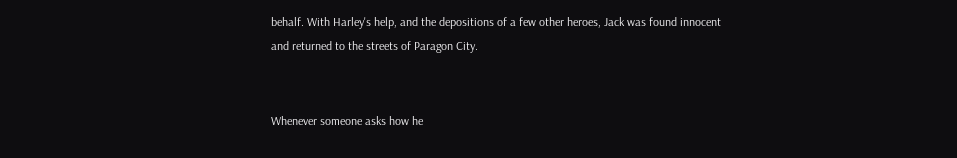behalf. With Harley's help, and the depositions of a few other heroes, Jack was found innocent and returned to the streets of Paragon City.


Whenever someone asks how he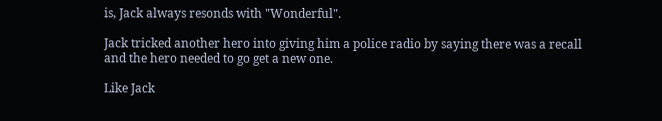is, Jack always resonds with "Wonderful".

Jack tricked another hero into giving him a police radio by saying there was a recall and the hero needed to go get a new one.

Like Jack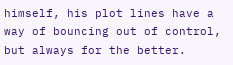himself, his plot lines have a way of bouncing out of control, but always for the better.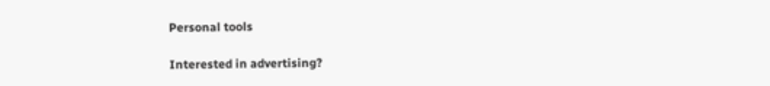Personal tools

Interested in advertising?